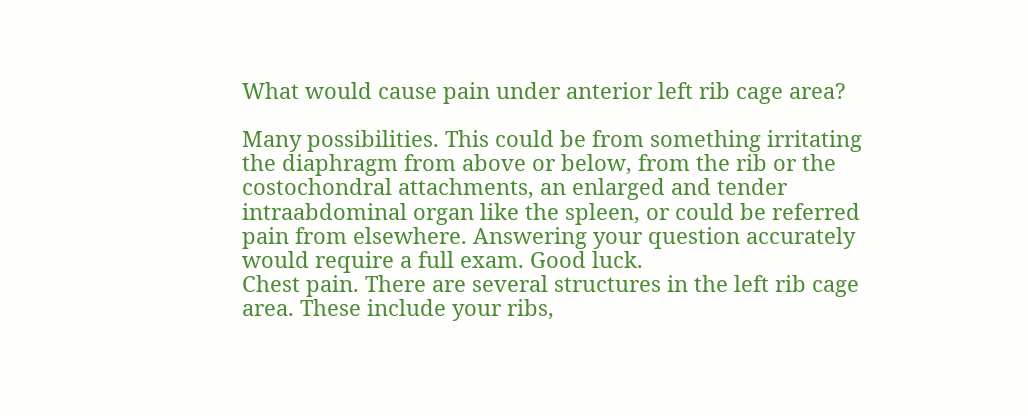What would cause pain under anterior left rib cage area?

Many possibilities. This could be from something irritating the diaphragm from above or below, from the rib or the costochondral attachments, an enlarged and tender intraabdominal organ like the spleen, or could be referred pain from elsewhere. Answering your question accurately would require a full exam. Good luck.
Chest pain. There are several structures in the left rib cage area. These include your ribs,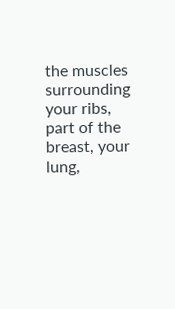the muscles surrounding your ribs, part of the breast, your lung,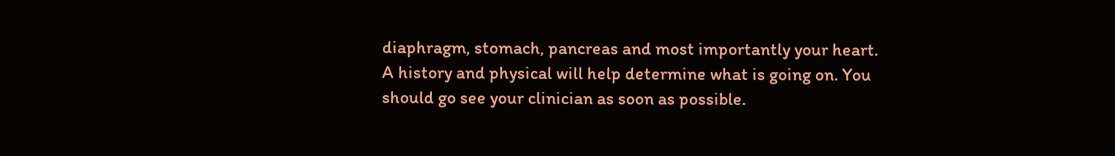diaphragm, stomach, pancreas and most importantly your heart. A history and physical will help determine what is going on. You should go see your clinician as soon as possible.